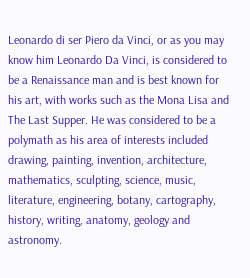Leonardo di ser Piero da Vinci, or as you may know him Leonardo Da Vinci, is considered to be a Renaissance man and is best known for his art, with works such as the Mona Lisa and The Last Supper. He was considered to be a polymath as his area of interests included drawing, painting, invention, architecture, mathematics, sculpting, science, music, literature, engineering, botany, cartography, history, writing, anatomy, geology and astronomy.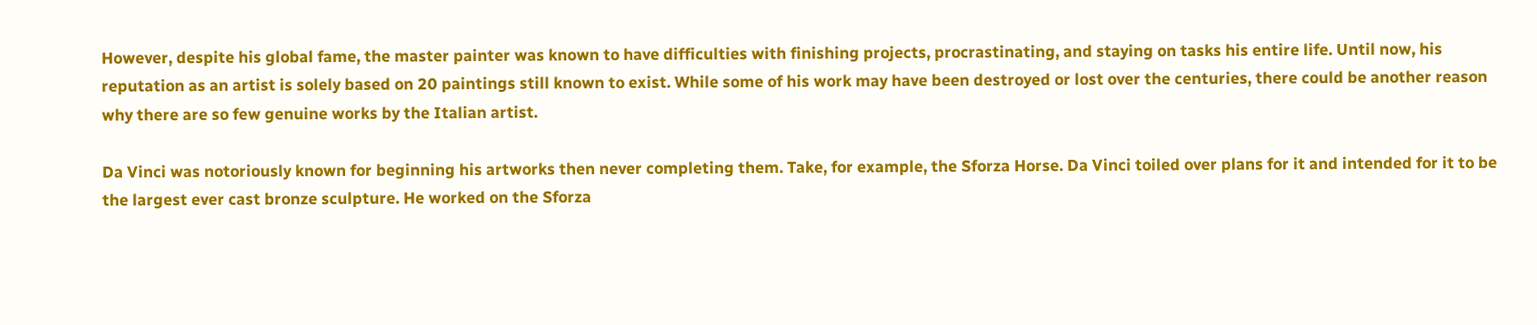However, despite his global fame, the master painter was known to have difficulties with finishing projects, procrastinating, and staying on tasks his entire life. Until now, his reputation as an artist is solely based on 20 paintings still known to exist. While some of his work may have been destroyed or lost over the centuries, there could be another reason why there are so few genuine works by the Italian artist.

Da Vinci was notoriously known for beginning his artworks then never completing them. Take, for example, the Sforza Horse. Da Vinci toiled over plans for it and intended for it to be the largest ever cast bronze sculpture. He worked on the Sforza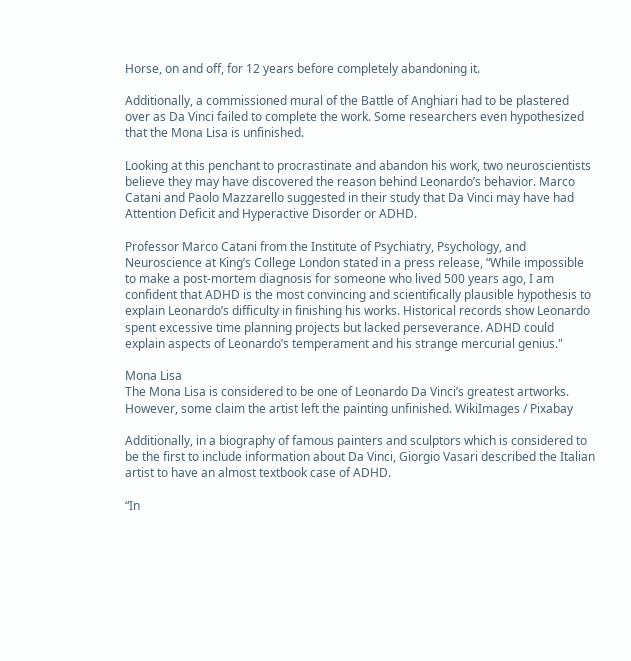Horse, on and off, for 12 years before completely abandoning it.

Additionally, a commissioned mural of the Battle of Anghiari had to be plastered over as Da Vinci failed to complete the work. Some researchers even hypothesized that the Mona Lisa is unfinished.

Looking at this penchant to procrastinate and abandon his work, two neuroscientists believe they may have discovered the reason behind Leonardo’s behavior. Marco Catani and Paolo Mazzarello suggested in their study that Da Vinci may have had Attention Deficit and Hyperactive Disorder or ADHD.

Professor Marco Catani from the Institute of Psychiatry, Psychology, and Neuroscience at King’s College London stated in a press release, “While impossible to make a post-mortem diagnosis for someone who lived 500 years ago, I am confident that ADHD is the most convincing and scientifically plausible hypothesis to explain Leonardo’s difficulty in finishing his works. Historical records show Leonardo spent excessive time planning projects but lacked perseverance. ADHD could explain aspects of Leonardo’s temperament and his strange mercurial genius."

Mona Lisa
The Mona Lisa is considered to be one of Leonardo Da Vinci’s greatest artworks. However, some claim the artist left the painting unfinished. WikiImages / Pixabay

Additionally, in a biography of famous painters and sculptors which is considered to be the first to include information about Da Vinci, Giorgio Vasari described the Italian artist to have an almost textbook case of ADHD.

“In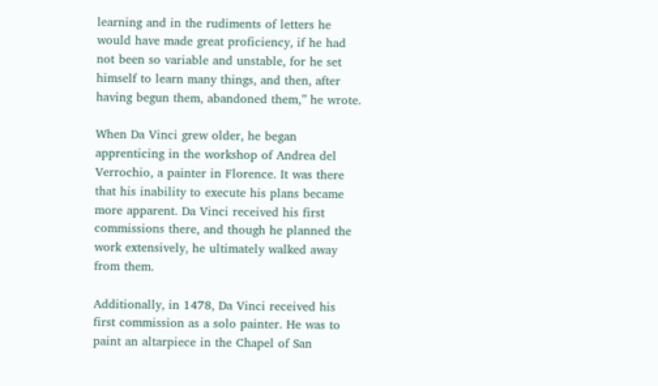learning and in the rudiments of letters he would have made great proficiency, if he had not been so variable and unstable, for he set himself to learn many things, and then, after having begun them, abandoned them,” he wrote.

When Da Vinci grew older, he began apprenticing in the workshop of Andrea del Verrochio, a painter in Florence. It was there that his inability to execute his plans became more apparent. Da Vinci received his first commissions there, and though he planned the work extensively, he ultimately walked away from them.

Additionally, in 1478, Da Vinci received his first commission as a solo painter. He was to paint an altarpiece in the Chapel of San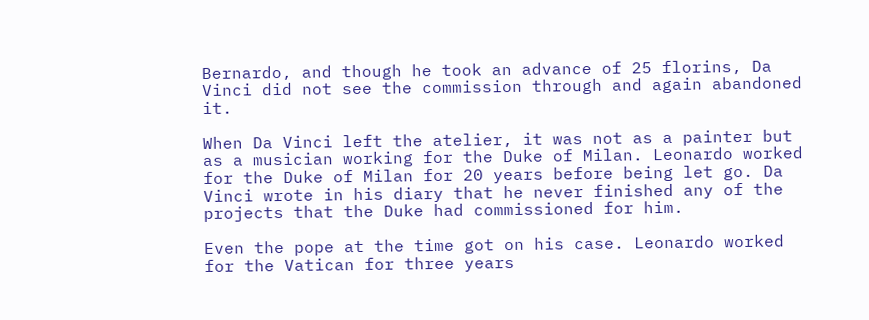Bernardo, and though he took an advance of 25 florins, Da Vinci did not see the commission through and again abandoned it.

When Da Vinci left the atelier, it was not as a painter but as a musician working for the Duke of Milan. Leonardo worked for the Duke of Milan for 20 years before being let go. Da Vinci wrote in his diary that he never finished any of the projects that the Duke had commissioned for him.

Even the pope at the time got on his case. Leonardo worked for the Vatican for three years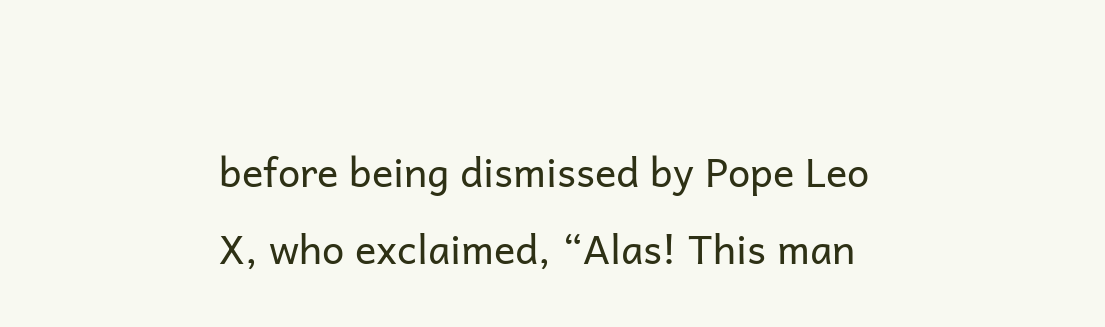before being dismissed by Pope Leo X, who exclaimed, “Alas! This man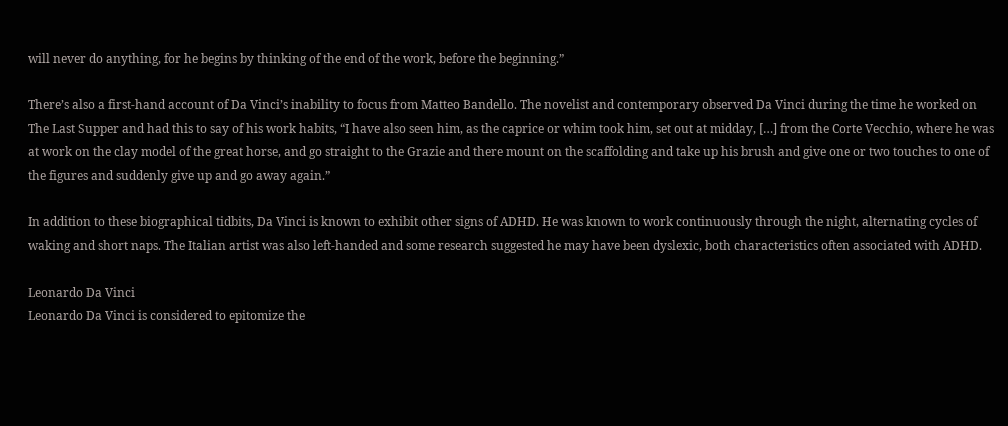will never do anything, for he begins by thinking of the end of the work, before the beginning.”

There’s also a first-hand account of Da Vinci’s inability to focus from Matteo Bandello. The novelist and contemporary observed Da Vinci during the time he worked on The Last Supper and had this to say of his work habits, “I have also seen him, as the caprice or whim took him, set out at midday, […] from the Corte Vecchio, where he was at work on the clay model of the great horse, and go straight to the Grazie and there mount on the scaffolding and take up his brush and give one or two touches to one of the figures and suddenly give up and go away again.”

In addition to these biographical tidbits, Da Vinci is known to exhibit other signs of ADHD. He was known to work continuously through the night, alternating cycles of waking and short naps. The Italian artist was also left-handed and some research suggested he may have been dyslexic, both characteristics often associated with ADHD.

Leonardo Da Vinci
Leonardo Da Vinci is considered to epitomize the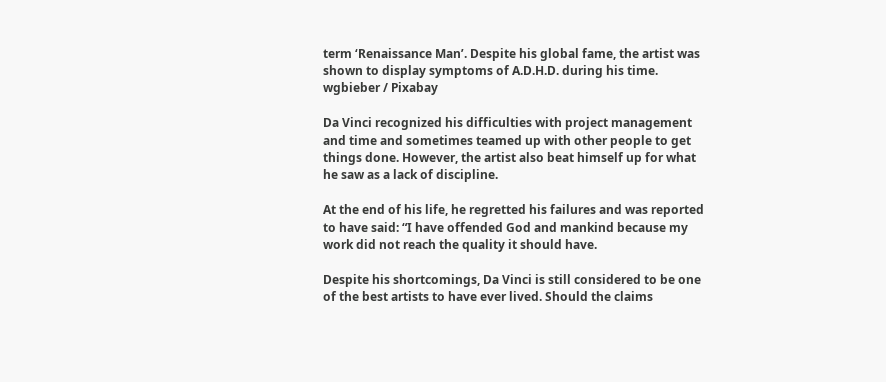term ‘Renaissance Man’. Despite his global fame, the artist was shown to display symptoms of A.D.H.D. during his time. wgbieber / Pixabay

Da Vinci recognized his difficulties with project management and time and sometimes teamed up with other people to get things done. However, the artist also beat himself up for what he saw as a lack of discipline.

At the end of his life, he regretted his failures and was reported to have said: “I have offended God and mankind because my work did not reach the quality it should have.

Despite his shortcomings, Da Vinci is still considered to be one of the best artists to have ever lived. Should the claims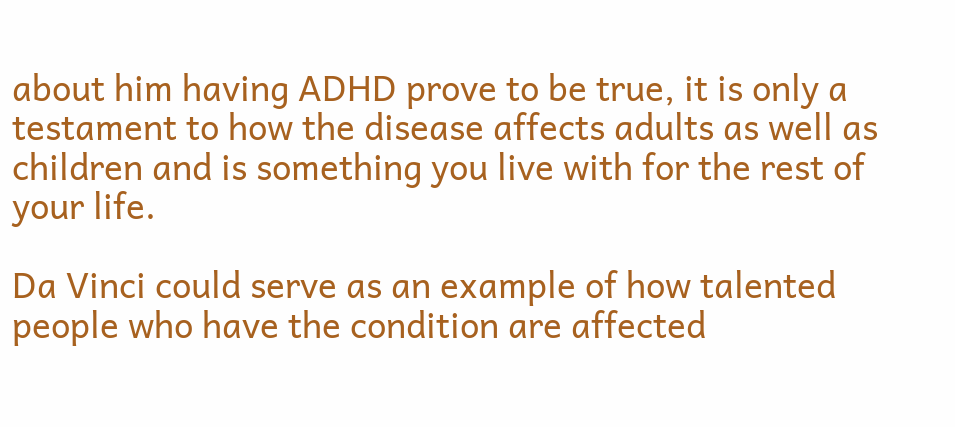about him having ADHD prove to be true, it is only a testament to how the disease affects adults as well as children and is something you live with for the rest of your life.

Da Vinci could serve as an example of how talented people who have the condition are affected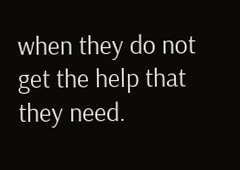when they do not get the help that they need.